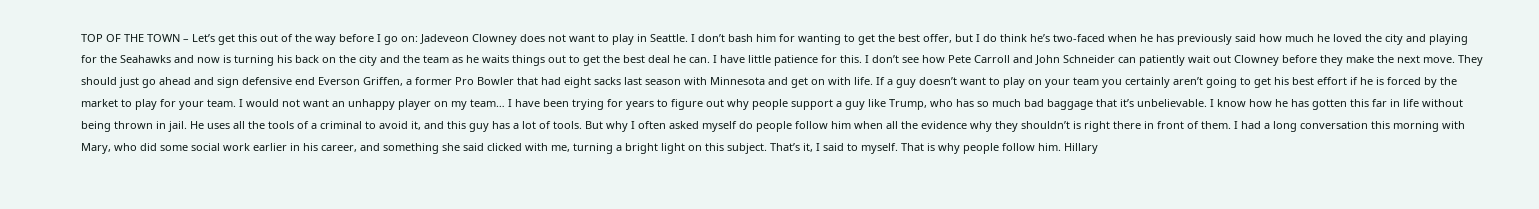TOP OF THE TOWN – Let’s get this out of the way before I go on: Jadeveon Clowney does not want to play in Seattle. I don’t bash him for wanting to get the best offer, but I do think he’s two-faced when he has previously said how much he loved the city and playing for the Seahawks and now is turning his back on the city and the team as he waits things out to get the best deal he can. I have little patience for this. I don’t see how Pete Carroll and John Schneider can patiently wait out Clowney before they make the next move. They should just go ahead and sign defensive end Everson Griffen, a former Pro Bowler that had eight sacks last season with Minnesota and get on with life. If a guy doesn’t want to play on your team you certainly aren’t going to get his best effort if he is forced by the market to play for your team. I would not want an unhappy player on my team… I have been trying for years to figure out why people support a guy like Trump, who has so much bad baggage that it’s unbelievable. I know how he has gotten this far in life without being thrown in jail. He uses all the tools of a criminal to avoid it, and this guy has a lot of tools. But why I often asked myself do people follow him when all the evidence why they shouldn’t is right there in front of them. I had a long conversation this morning with Mary, who did some social work earlier in his career, and something she said clicked with me, turning a bright light on this subject. That’s it, I said to myself. That is why people follow him. Hillary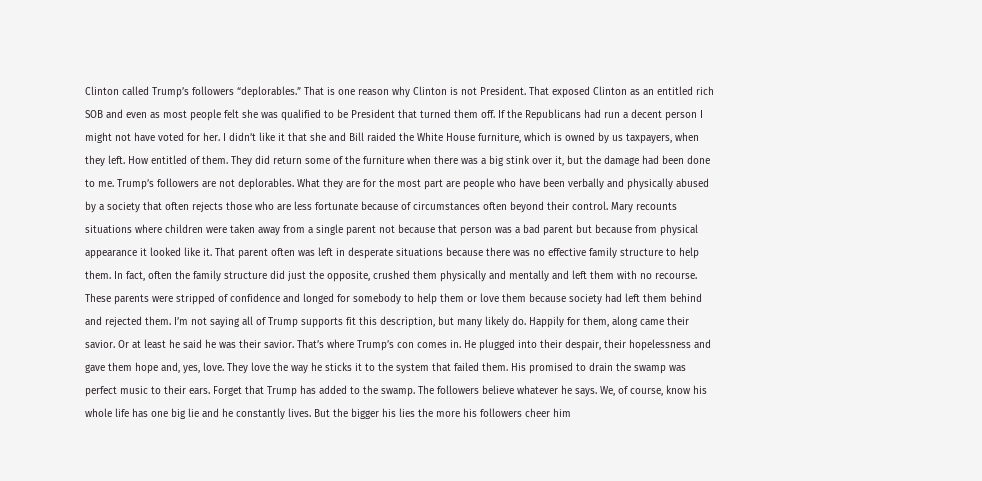Clinton called Trump’s followers “deplorables.” That is one reason why Clinton is not President. That exposed Clinton as an entitled rich SOB and even as most people felt she was qualified to be President that turned them off. If the Republicans had run a decent person I might not have voted for her. I didn’t like it that she and Bill raided the White House furniture, which is owned by us taxpayers, when they left. How entitled of them. They did return some of the furniture when there was a big stink over it, but the damage had been done to me. Trump’s followers are not deplorables. What they are for the most part are people who have been verbally and physically abused by a society that often rejects those who are less fortunate because of circumstances often beyond their control. Mary recounts situations where children were taken away from a single parent not because that person was a bad parent but because from physical appearance it looked like it. That parent often was left in desperate situations because there was no effective family structure to help them. In fact, often the family structure did just the opposite, crushed them physically and mentally and left them with no recourse. These parents were stripped of confidence and longed for somebody to help them or love them because society had left them behind and rejected them. I’m not saying all of Trump supports fit this description, but many likely do. Happily for them, along came their savior. Or at least he said he was their savior. That’s where Trump’s con comes in. He plugged into their despair, their hopelessness and gave them hope and, yes, love. They love the way he sticks it to the system that failed them. His promised to drain the swamp was perfect music to their ears. Forget that Trump has added to the swamp. The followers believe whatever he says. We, of course, know his whole life has one big lie and he constantly lives. But the bigger his lies the more his followers cheer him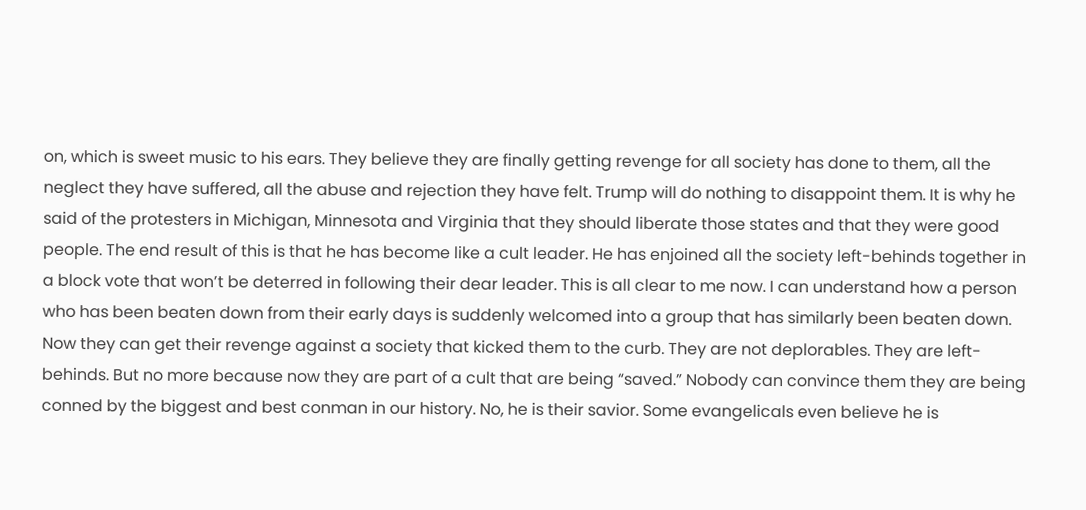on, which is sweet music to his ears. They believe they are finally getting revenge for all society has done to them, all the neglect they have suffered, all the abuse and rejection they have felt. Trump will do nothing to disappoint them. It is why he said of the protesters in Michigan, Minnesota and Virginia that they should liberate those states and that they were good people. The end result of this is that he has become like a cult leader. He has enjoined all the society left-behinds together in a block vote that won’t be deterred in following their dear leader. This is all clear to me now. I can understand how a person who has been beaten down from their early days is suddenly welcomed into a group that has similarly been beaten down. Now they can get their revenge against a society that kicked them to the curb. They are not deplorables. They are left-behinds. But no more because now they are part of a cult that are being “saved.” Nobody can convince them they are being conned by the biggest and best conman in our history. No, he is their savior. Some evangelicals even believe he is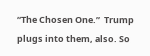“The Chosen One.”  Trump plugs into them, also. So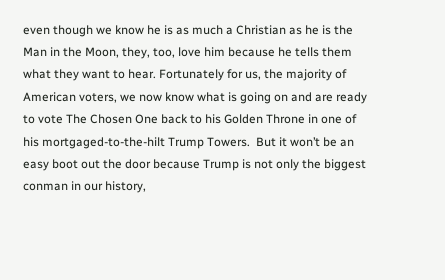even though we know he is as much a Christian as he is the Man in the Moon, they, too, love him because he tells them what they want to hear. Fortunately for us, the majority of American voters, we now know what is going on and are ready to vote The Chosen One back to his Golden Throne in one of his mortgaged-to-the-hilt Trump Towers.  But it won’t be an easy boot out the door because Trump is not only the biggest conman in our history,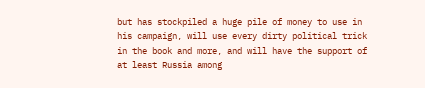but has stockpiled a huge pile of money to use in his campaign, will use every dirty political trick in the book and more, and will have the support of at least Russia among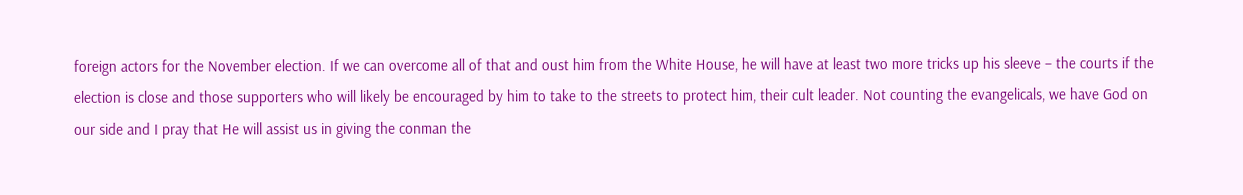foreign actors for the November election. If we can overcome all of that and oust him from the White House, he will have at least two more tricks up his sleeve – the courts if the election is close and those supporters who will likely be encouraged by him to take to the streets to protect him, their cult leader. Not counting the evangelicals, we have God on our side and I pray that He will assist us in giving the conman the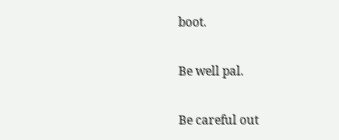boot.

Be well pal.

Be careful out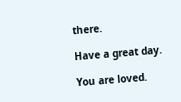there.

Have a great day.

You are loved.